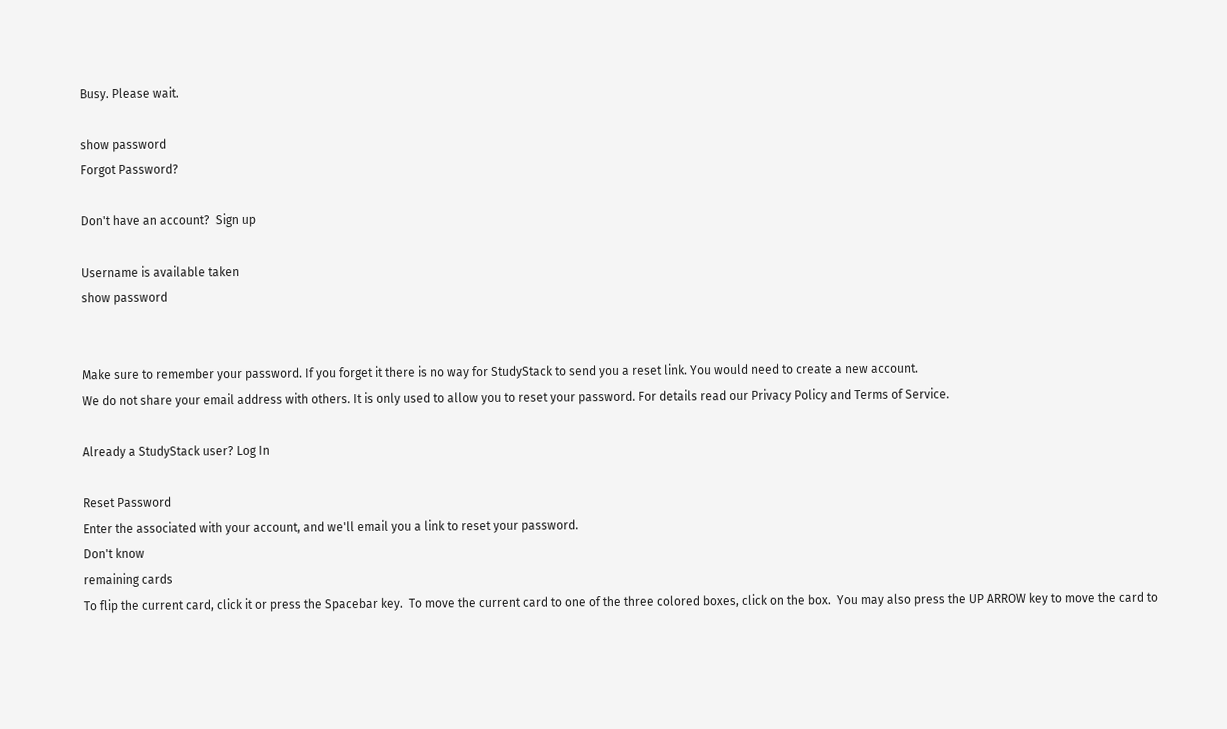Busy. Please wait.

show password
Forgot Password?

Don't have an account?  Sign up

Username is available taken
show password


Make sure to remember your password. If you forget it there is no way for StudyStack to send you a reset link. You would need to create a new account.
We do not share your email address with others. It is only used to allow you to reset your password. For details read our Privacy Policy and Terms of Service.

Already a StudyStack user? Log In

Reset Password
Enter the associated with your account, and we'll email you a link to reset your password.
Don't know
remaining cards
To flip the current card, click it or press the Spacebar key.  To move the current card to one of the three colored boxes, click on the box.  You may also press the UP ARROW key to move the card to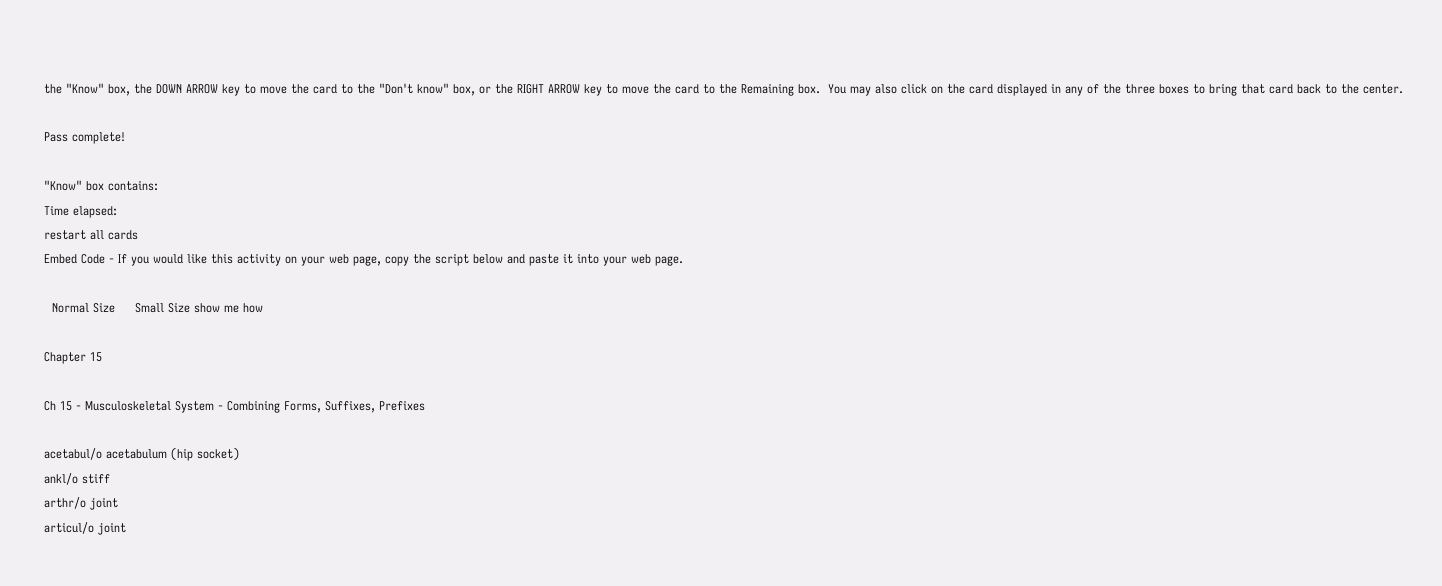the "Know" box, the DOWN ARROW key to move the card to the "Don't know" box, or the RIGHT ARROW key to move the card to the Remaining box.  You may also click on the card displayed in any of the three boxes to bring that card back to the center.

Pass complete!

"Know" box contains:
Time elapsed:
restart all cards
Embed Code - If you would like this activity on your web page, copy the script below and paste it into your web page.

  Normal Size     Small Size show me how

Chapter 15

Ch 15 - Musculoskeletal System - Combining Forms, Suffixes, Prefixes

acetabul/o acetabulum (hip socket)
ankl/o stiff
arthr/o joint
articul/o joint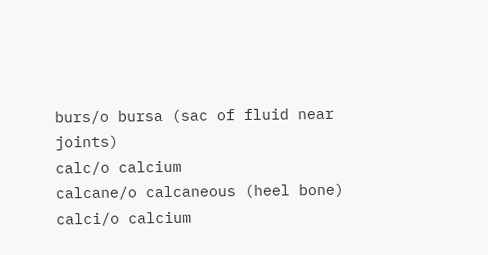burs/o bursa (sac of fluid near joints)
calc/o calcium
calcane/o calcaneous (heel bone)
calci/o calcium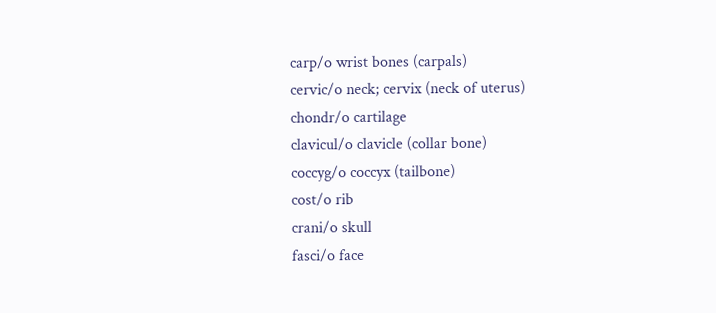carp/o wrist bones (carpals)
cervic/o neck; cervix (neck of uterus)
chondr/o cartilage
clavicul/o clavicle (collar bone)
coccyg/o coccyx (tailbone)
cost/o rib
crani/o skull
fasci/o face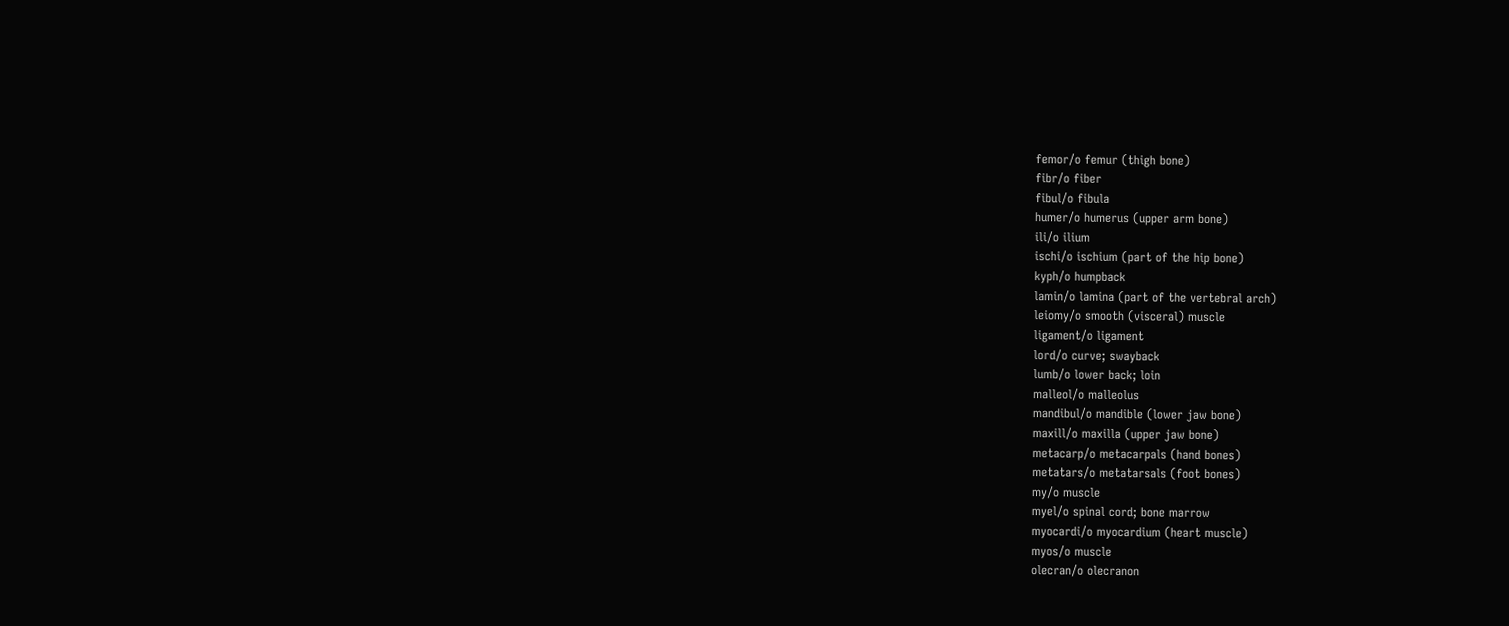femor/o femur (thigh bone)
fibr/o fiber
fibul/o fibula
humer/o humerus (upper arm bone)
ili/o ilium
ischi/o ischium (part of the hip bone)
kyph/o humpback
lamin/o lamina (part of the vertebral arch)
leiomy/o smooth (visceral) muscle
ligament/o ligament
lord/o curve; swayback
lumb/o lower back; loin
malleol/o malleolus
mandibul/o mandible (lower jaw bone)
maxill/o maxilla (upper jaw bone)
metacarp/o metacarpals (hand bones)
metatars/o metatarsals (foot bones)
my/o muscle
myel/o spinal cord; bone marrow
myocardi/o myocardium (heart muscle)
myos/o muscle
olecran/o olecranon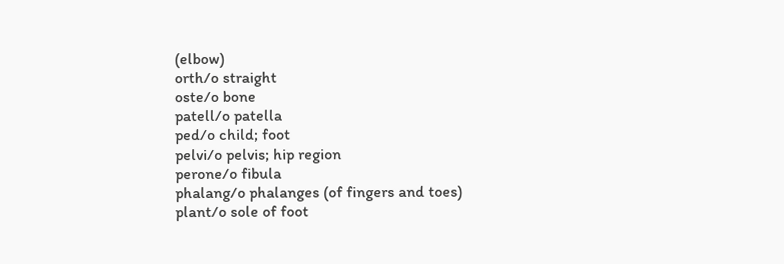(elbow)
orth/o straight
oste/o bone
patell/o patella
ped/o child; foot
pelvi/o pelvis; hip region
perone/o fibula
phalang/o phalanges (of fingers and toes)
plant/o sole of foot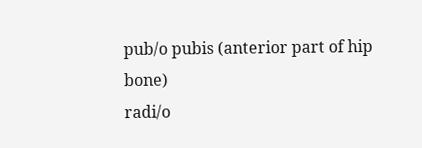pub/o pubis (anterior part of hip bone)
radi/o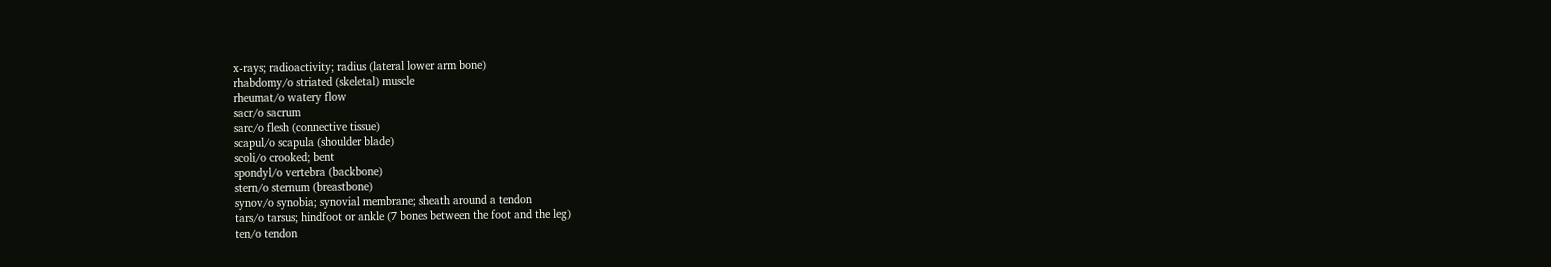x-rays; radioactivity; radius (lateral lower arm bone)
rhabdomy/o striated (skeletal) muscle
rheumat/o watery flow
sacr/o sacrum
sarc/o flesh (connective tissue)
scapul/o scapula (shoulder blade)
scoli/o crooked; bent
spondyl/o vertebra (backbone)
stern/o sternum (breastbone)
synov/o synobia; synovial membrane; sheath around a tendon
tars/o tarsus; hindfoot or ankle (7 bones between the foot and the leg)
ten/o tendon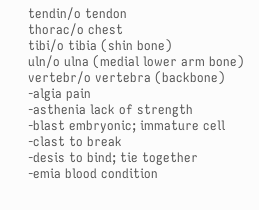tendin/o tendon
thorac/o chest
tibi/o tibia (shin bone)
uln/o ulna (medial lower arm bone)
vertebr/o vertebra (backbone)
-algia pain
-asthenia lack of strength
-blast embryonic; immature cell
-clast to break
-desis to bind; tie together
-emia blood condition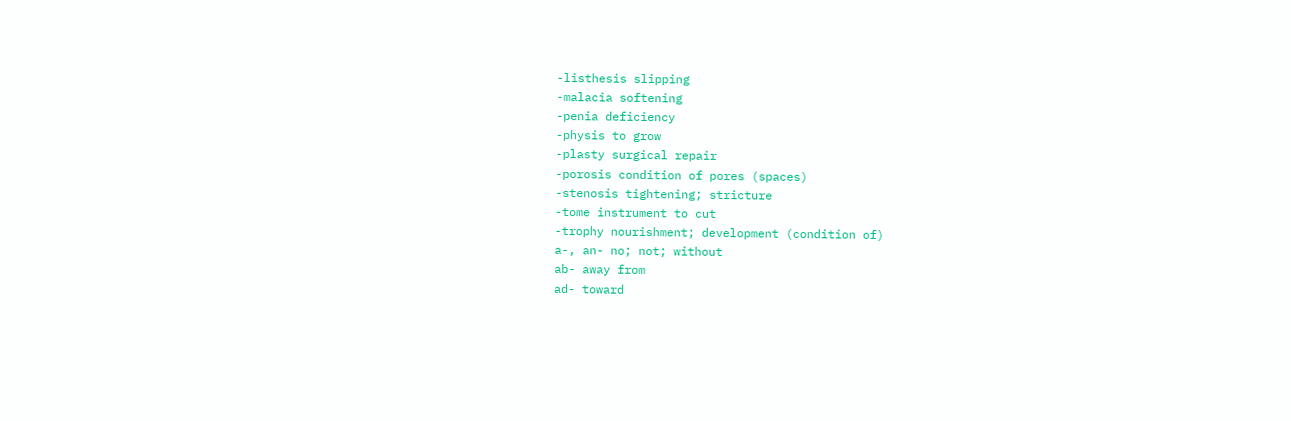-listhesis slipping
-malacia softening
-penia deficiency
-physis to grow
-plasty surgical repair
-porosis condition of pores (spaces)
-stenosis tightening; stricture
-tome instrument to cut
-trophy nourishment; development (condition of)
a-, an- no; not; without
ab- away from
ad- toward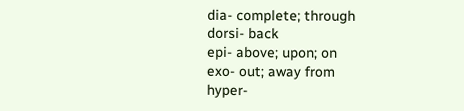dia- complete; through
dorsi- back
epi- above; upon; on
exo- out; away from
hyper-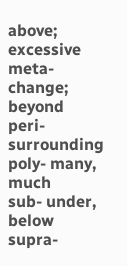above; excessive
meta- change; beyond
peri- surrounding
poly- many, much
sub- under, below
supra-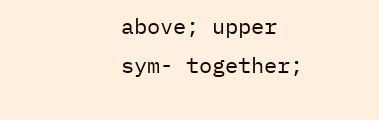above; upper
sym- together;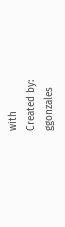with
Created by: ggonzales